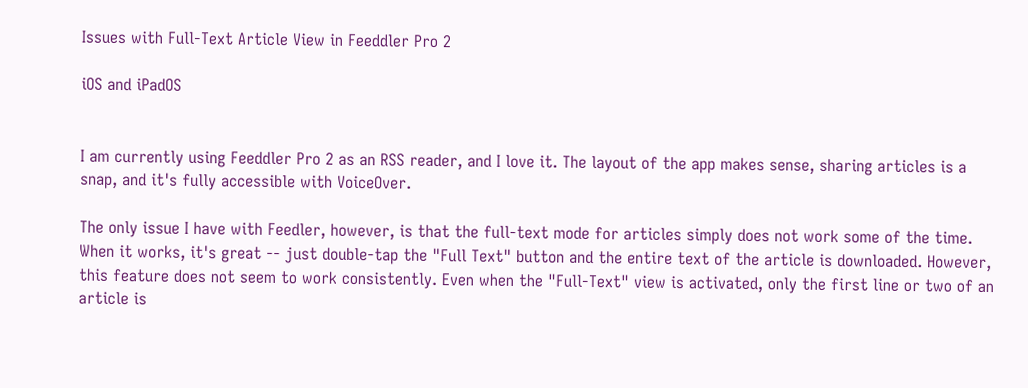Issues with Full-Text Article View in Feeddler Pro 2

iOS and iPadOS


I am currently using Feeddler Pro 2 as an RSS reader, and I love it. The layout of the app makes sense, sharing articles is a snap, and it's fully accessible with VoiceOver.

The only issue I have with Feedler, however, is that the full-text mode for articles simply does not work some of the time. When it works, it's great -- just double-tap the "Full Text" button and the entire text of the article is downloaded. However, this feature does not seem to work consistently. Even when the "Full-Text" view is activated, only the first line or two of an article is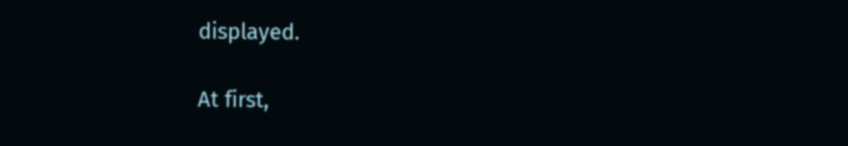displayed.

At first,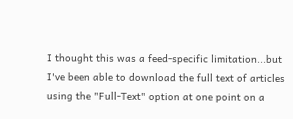I thought this was a feed-specific limitation...but I've been able to download the full text of articles using the "Full-Text" option at one point on a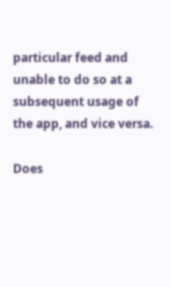particular feed and unable to do so at a subsequent usage of the app, and vice versa.

Does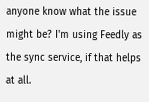anyone know what the issue might be? I'm using Feedly as the sync service, if that helps at all.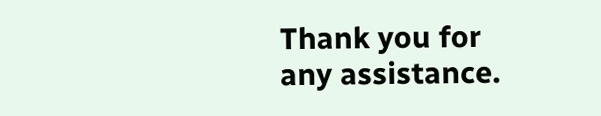Thank you for any assistance.